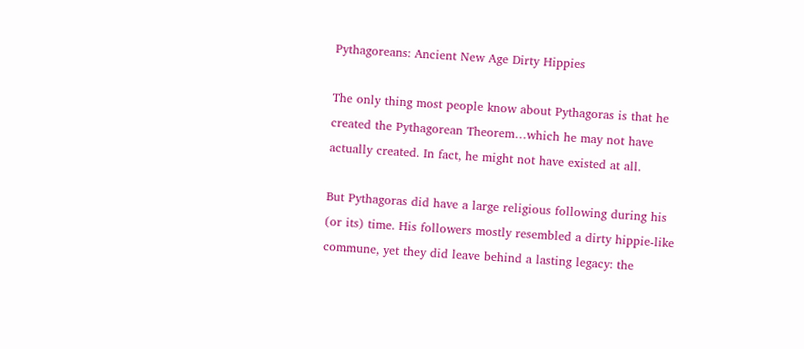Pythagoreans: Ancient New Age Dirty Hippies

The only thing most people know about Pythagoras is that he created the Pythagorean Theorem…which he may not have actually created. In fact, he might not have existed at all.

But Pythagoras did have a large religious following during his (or its) time. His followers mostly resembled a dirty hippie-like commune, yet they did leave behind a lasting legacy: the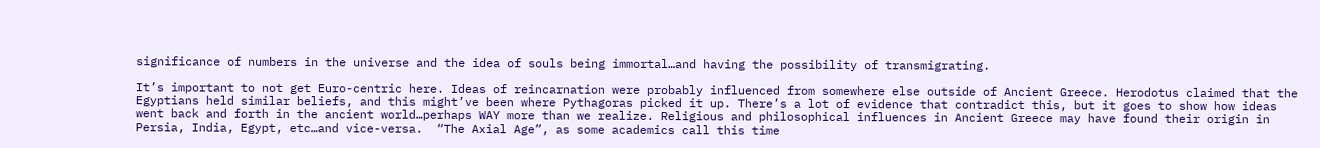significance of numbers in the universe and the idea of souls being immortal…and having the possibility of transmigrating.

It’s important to not get Euro-centric here. Ideas of reincarnation were probably influenced from somewhere else outside of Ancient Greece. Herodotus claimed that the Egyptians held similar beliefs, and this might’ve been where Pythagoras picked it up. There’s a lot of evidence that contradict this, but it goes to show how ideas went back and forth in the ancient world…perhaps WAY more than we realize. Religious and philosophical influences in Ancient Greece may have found their origin in Persia, India, Egypt, etc…and vice-versa.  “The Axial Age”, as some academics call this time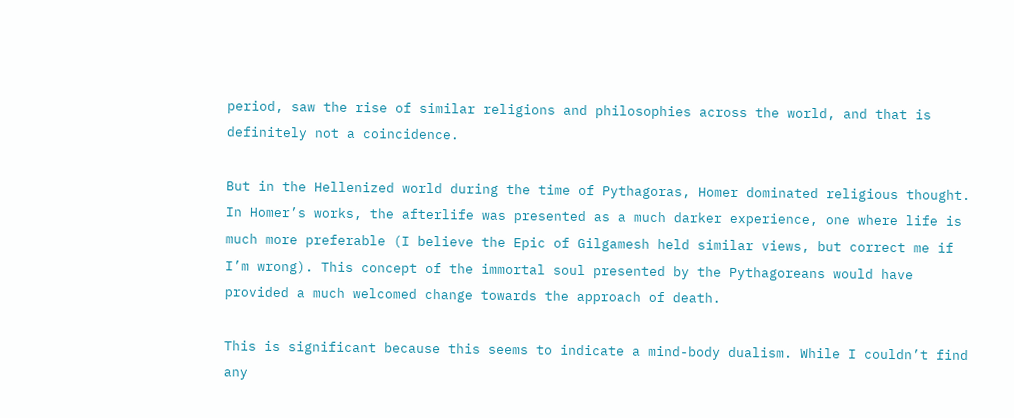period, saw the rise of similar religions and philosophies across the world, and that is definitely not a coincidence.

But in the Hellenized world during the time of Pythagoras, Homer dominated religious thought. In Homer’s works, the afterlife was presented as a much darker experience, one where life is much more preferable (I believe the Epic of Gilgamesh held similar views, but correct me if I’m wrong). This concept of the immortal soul presented by the Pythagoreans would have provided a much welcomed change towards the approach of death.

This is significant because this seems to indicate a mind-body dualism. While I couldn’t find any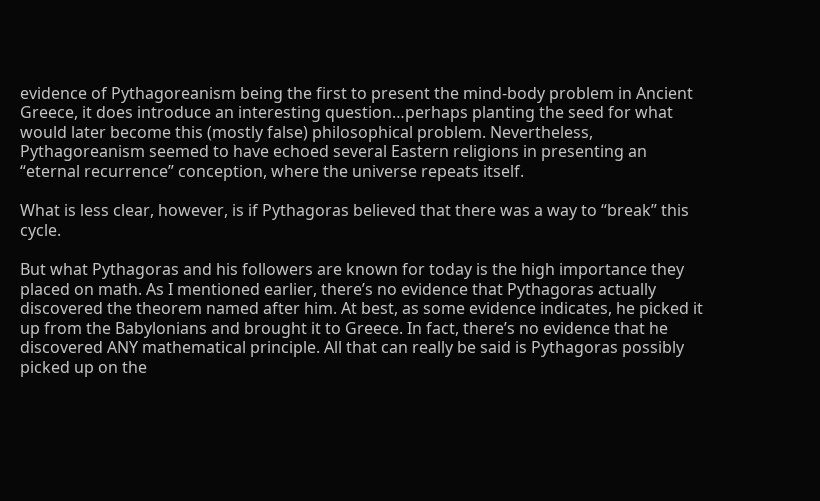evidence of Pythagoreanism being the first to present the mind-body problem in Ancient Greece, it does introduce an interesting question…perhaps planting the seed for what would later become this (mostly false) philosophical problem. Nevertheless, Pythagoreanism seemed to have echoed several Eastern religions in presenting an “eternal recurrence” conception, where the universe repeats itself.

What is less clear, however, is if Pythagoras believed that there was a way to “break” this cycle.

But what Pythagoras and his followers are known for today is the high importance they placed on math. As I mentioned earlier, there’s no evidence that Pythagoras actually discovered the theorem named after him. At best, as some evidence indicates, he picked it up from the Babylonians and brought it to Greece. In fact, there’s no evidence that he discovered ANY mathematical principle. All that can really be said is Pythagoras possibly picked up on the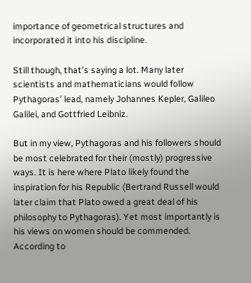importance of geometrical structures and incorporated it into his discipline.

Still though, that’s saying a lot. Many later scientists and mathematicians would follow Pythagoras’ lead, namely Johannes Kepler, Galileo Galilei, and Gottfried Leibniz.

But in my view, Pythagoras and his followers should be most celebrated for their (mostly) progressive ways. It is here where Plato likely found the inspiration for his Republic (Bertrand Russell would later claim that Plato owed a great deal of his philosophy to Pythagoras). Yet most importantly is his views on women should be commended. According to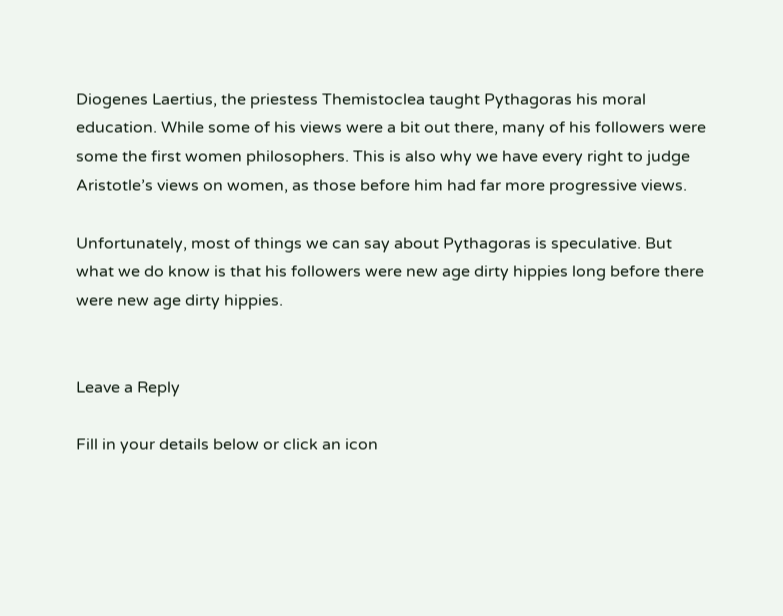Diogenes Laertius, the priestess Themistoclea taught Pythagoras his moral education. While some of his views were a bit out there, many of his followers were some the first women philosophers. This is also why we have every right to judge Aristotle’s views on women, as those before him had far more progressive views.

Unfortunately, most of things we can say about Pythagoras is speculative. But what we do know is that his followers were new age dirty hippies long before there were new age dirty hippies.


Leave a Reply

Fill in your details below or click an icon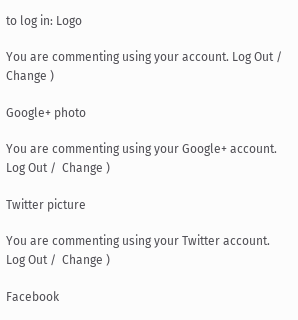to log in: Logo

You are commenting using your account. Log Out /  Change )

Google+ photo

You are commenting using your Google+ account. Log Out /  Change )

Twitter picture

You are commenting using your Twitter account. Log Out /  Change )

Facebook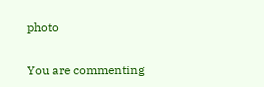photo

You are commenting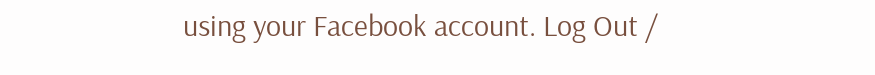using your Facebook account. Log Out /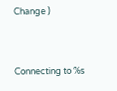Change )


Connecting to %s